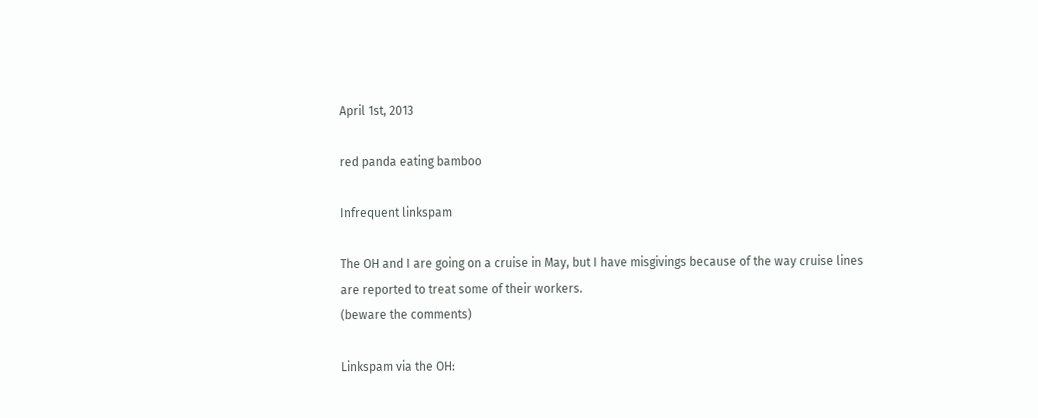April 1st, 2013

red panda eating bamboo

Infrequent linkspam

The OH and I are going on a cruise in May, but I have misgivings because of the way cruise lines are reported to treat some of their workers.
(beware the comments)

Linkspam via the OH: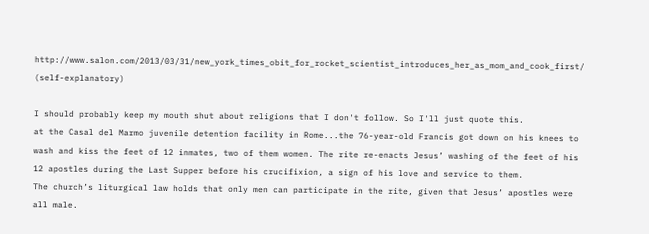http://www.salon.com/2013/03/31/new_york_times_obit_for_rocket_scientist_introduces_her_as_mom_and_cook_first/ (self-explanatory)

I should probably keep my mouth shut about religions that I don't follow. So I'll just quote this.
at the Casal del Marmo juvenile detention facility in Rome...the 76-year-old Francis got down on his knees to wash and kiss the feet of 12 inmates, two of them women. The rite re-enacts Jesus’ washing of the feet of his 12 apostles during the Last Supper before his crucifixion, a sign of his love and service to them.
The church’s liturgical law holds that only men can participate in the rite, given that Jesus’ apostles were all male.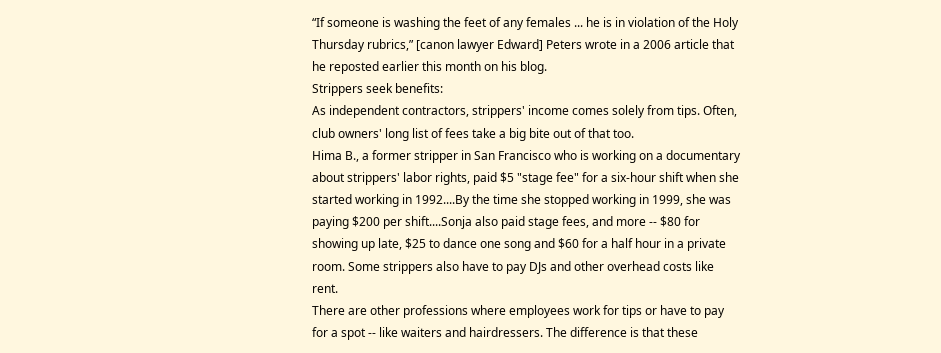“If someone is washing the feet of any females ... he is in violation of the Holy Thursday rubrics,” [canon lawyer Edward] Peters wrote in a 2006 article that he reposted earlier this month on his blog.
Strippers seek benefits:
As independent contractors, strippers' income comes solely from tips. Often, club owners' long list of fees take a big bite out of that too.
Hima B., a former stripper in San Francisco who is working on a documentary about strippers' labor rights, paid $5 "stage fee" for a six-hour shift when she started working in 1992....By the time she stopped working in 1999, she was paying $200 per shift....Sonja also paid stage fees, and more -- $80 for showing up late, $25 to dance one song and $60 for a half hour in a private room. Some strippers also have to pay DJs and other overhead costs like rent.
There are other professions where employees work for tips or have to pay for a spot -- like waiters and hairdressers. The difference is that these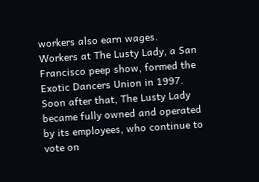workers also earn wages.
Workers at The Lusty Lady, a San Francisco peep show, formed the Exotic Dancers Union in 1997. Soon after that, The Lusty Lady became fully owned and operated by its employees, who continue to vote on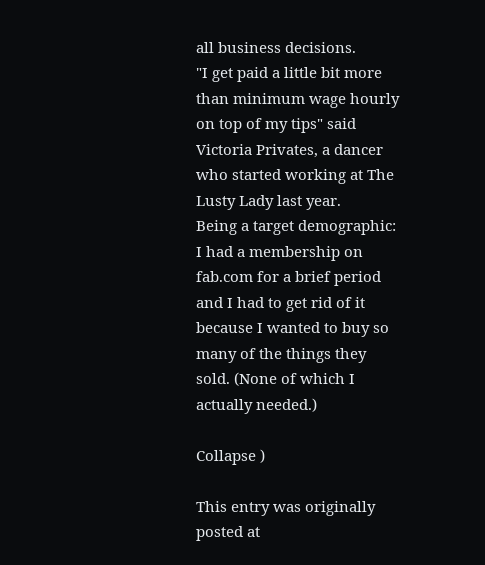all business decisions.
"I get paid a little bit more than minimum wage hourly on top of my tips" said Victoria Privates, a dancer who started working at The Lusty Lady last year.
Being a target demographic: I had a membership on fab.com for a brief period and I had to get rid of it because I wanted to buy so many of the things they sold. (None of which I actually needed.)

Collapse )

This entry was originally posted at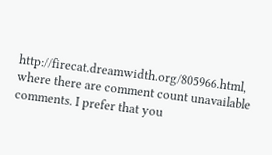http://firecat.dreamwidth.org/805966.html, where there are comment count unavailable comments. I prefer that you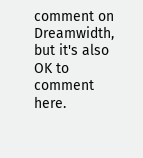comment on Dreamwidth, but it's also OK to comment here.